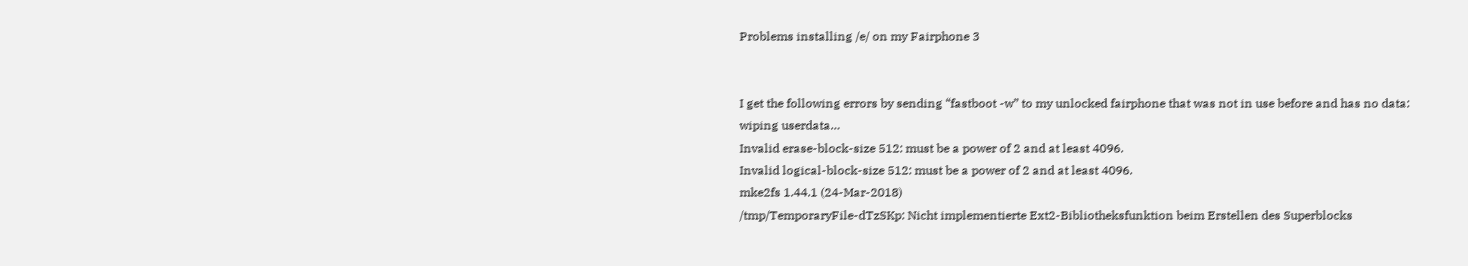Problems installing /e/ on my Fairphone 3


I get the following errors by sending “fastboot -w” to my unlocked fairphone that was not in use before and has no data:
wiping userdata…
Invalid erase-block-size 512: must be a power of 2 and at least 4096.
Invalid logical-block-size 512: must be a power of 2 and at least 4096.
mke2fs 1.44.1 (24-Mar-2018)
/tmp/TemporaryFile-dTzSKp: Nicht implementierte Ext2-Bibliotheksfunktion beim Erstellen des Superblocks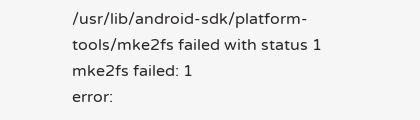/usr/lib/android-sdk/platform-tools/mke2fs failed with status 1
mke2fs failed: 1
error: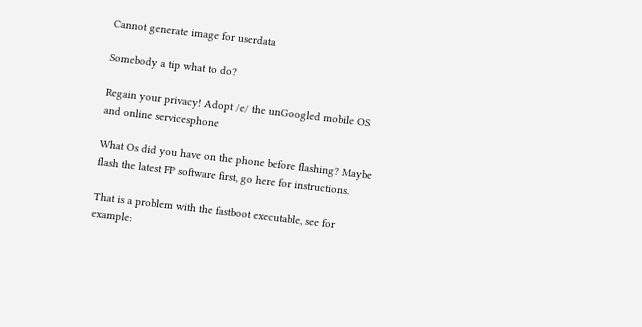Cannot generate image for userdata

Somebody a tip what to do?

Regain your privacy! Adopt /e/ the unGoogled mobile OS and online servicesphone

What Os did you have on the phone before flashing? Maybe flash the latest FP software first, go here for instructions.

That is a problem with the fastboot executable, see for example: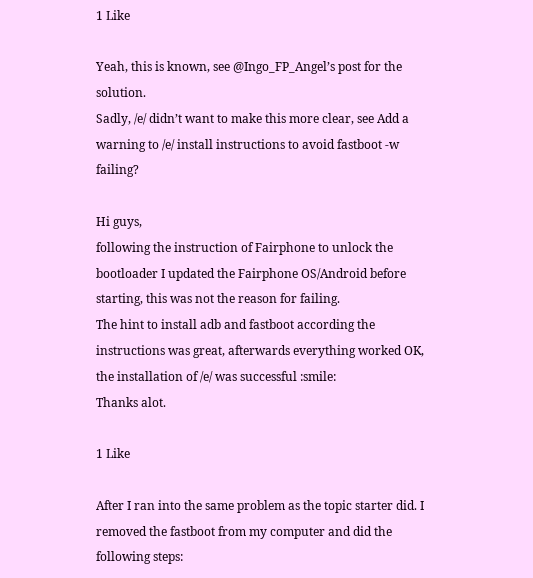1 Like

Yeah, this is known, see @Ingo_FP_Angel’s post for the solution.
Sadly, /e/ didn’t want to make this more clear, see Add a warning to /e/ install instructions to avoid fastboot -w failing?

Hi guys,
following the instruction of Fairphone to unlock the bootloader I updated the Fairphone OS/Android before starting, this was not the reason for failing.
The hint to install adb and fastboot according the instructions was great, afterwards everything worked OK, the installation of /e/ was successful :smile:
Thanks alot.

1 Like

After I ran into the same problem as the topic starter did. I removed the fastboot from my computer and did the following steps: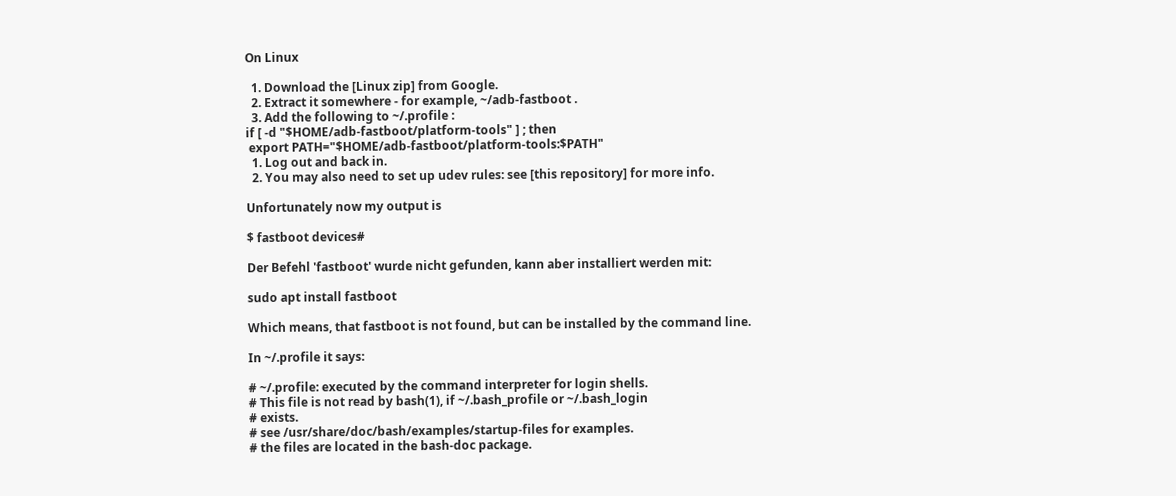On Linux

  1. Download the [Linux zip] from Google.
  2. Extract it somewhere - for example, ~/adb-fastboot .
  3. Add the following to ~/.profile :
if [ -d "$HOME/adb-fastboot/platform-tools" ] ; then
 export PATH="$HOME/adb-fastboot/platform-tools:$PATH"
  1. Log out and back in.
  2. You may also need to set up udev rules: see [this repository] for more info.

Unfortunately now my output is

$ fastboot devices#

Der Befehl 'fastboot' wurde nicht gefunden, kann aber installiert werden mit:

sudo apt install fastboot

Which means, that fastboot is not found, but can be installed by the command line.

In ~/.profile it says:

# ~/.profile: executed by the command interpreter for login shells.
# This file is not read by bash(1), if ~/.bash_profile or ~/.bash_login
# exists.
# see /usr/share/doc/bash/examples/startup-files for examples.
# the files are located in the bash-doc package.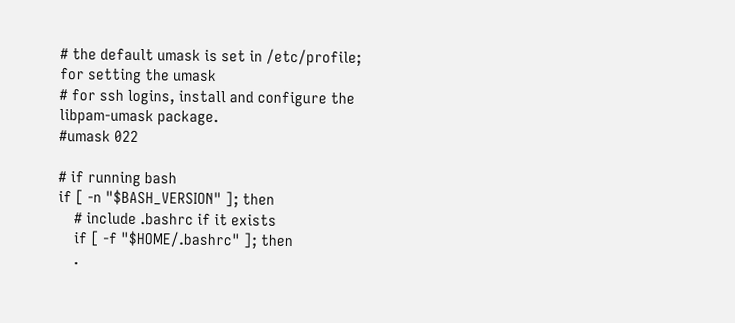# the default umask is set in /etc/profile; for setting the umask
# for ssh logins, install and configure the libpam-umask package.
#umask 022

# if running bash
if [ -n "$BASH_VERSION" ]; then
    # include .bashrc if it exists
    if [ -f "$HOME/.bashrc" ]; then
    .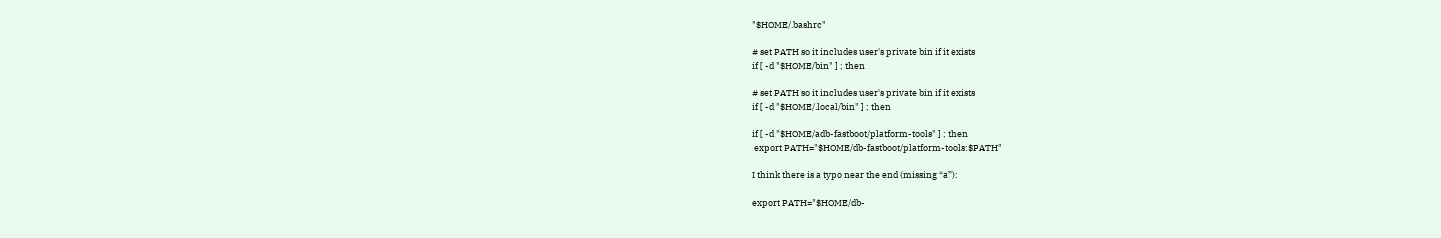"$HOME/.bashrc"

# set PATH so it includes user's private bin if it exists
if [ -d "$HOME/bin" ] ; then

# set PATH so it includes user's private bin if it exists
if [ -d "$HOME/.local/bin" ] ; then

if [ -d "$HOME/adb-fastboot/platform-tools" ] ; then
 export PATH="$HOME/db-fastboot/platform-tools:$PATH"

I think there is a typo near the end (missing “a”):

export PATH="$HOME/db-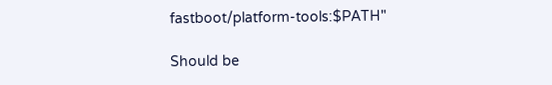fastboot/platform-tools:$PATH"

Should be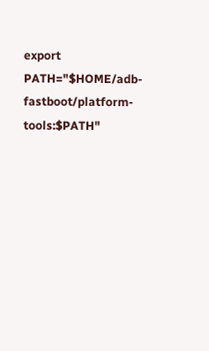export PATH="$HOME/adb-fastboot/platform-tools:$PATH"